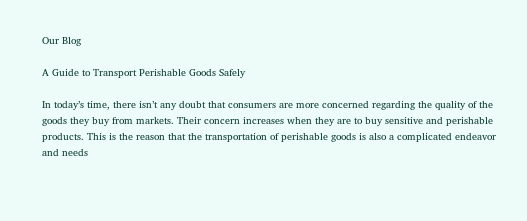Our Blog

A Guide to Transport Perishable Goods Safely

In today’s time, there isn’t any doubt that consumers are more concerned regarding the quality of the goods they buy from markets. Their concern increases when they are to buy sensitive and perishable products. This is the reason that the transportation of perishable goods is also a complicated endeavor and needs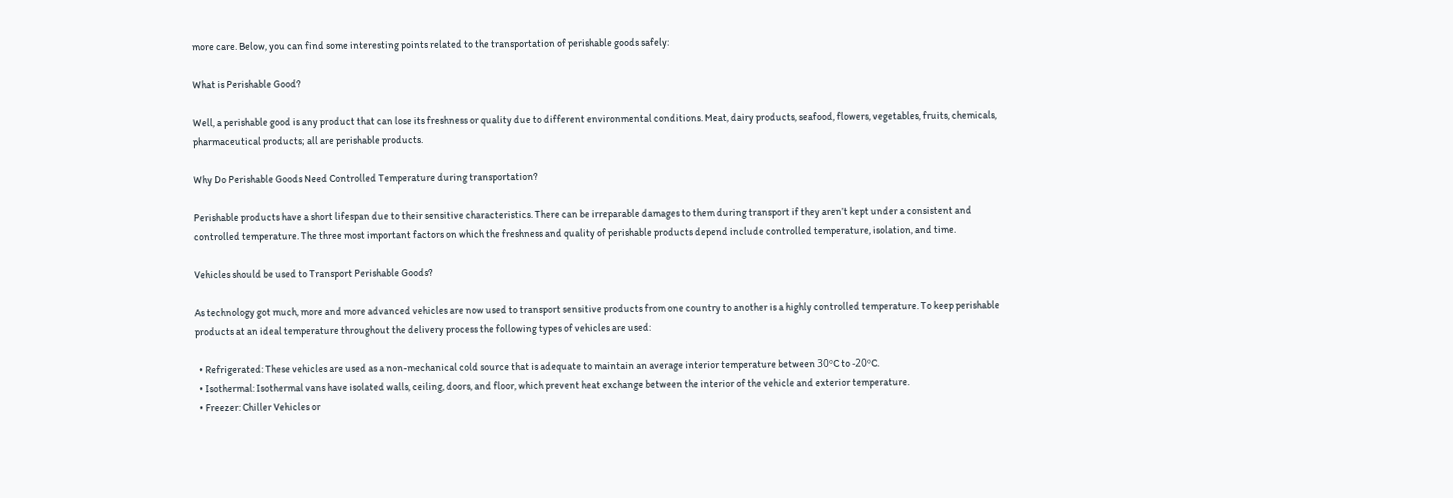more care. Below, you can find some interesting points related to the transportation of perishable goods safely:

What is Perishable Good?

Well, a perishable good is any product that can lose its freshness or quality due to different environmental conditions. Meat, dairy products, seafood, flowers, vegetables, fruits, chemicals, pharmaceutical products; all are perishable products.

Why Do Perishable Goods Need Controlled Temperature during transportation?

Perishable products have a short lifespan due to their sensitive characteristics. There can be irreparable damages to them during transport if they aren’t kept under a consistent and controlled temperature. The three most important factors on which the freshness and quality of perishable products depend include controlled temperature, isolation, and time.

Vehicles should be used to Transport Perishable Goods?

As technology got much, more and more advanced vehicles are now used to transport sensitive products from one country to another is a highly controlled temperature. To keep perishable products at an ideal temperature throughout the delivery process the following types of vehicles are used:

  • Refrigerated: These vehicles are used as a non-mechanical cold source that is adequate to maintain an average interior temperature between 30ºC to -20ºC.
  • Isothermal: Isothermal vans have isolated walls, ceiling, doors, and floor, which prevent heat exchange between the interior of the vehicle and exterior temperature.
  • Freezer: Chiller Vehicles or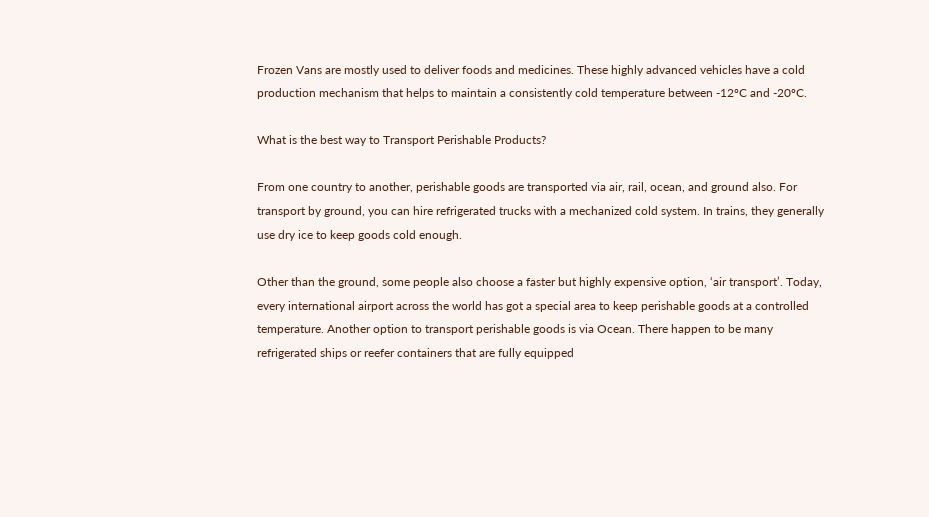Frozen Vans are mostly used to deliver foods and medicines. These highly advanced vehicles have a cold production mechanism that helps to maintain a consistently cold temperature between -12ºC and -20ºC.

What is the best way to Transport Perishable Products?

From one country to another, perishable goods are transported via air, rail, ocean, and ground also. For transport by ground, you can hire refrigerated trucks with a mechanized cold system. In trains, they generally use dry ice to keep goods cold enough.

Other than the ground, some people also choose a faster but highly expensive option, ‘air transport’. Today, every international airport across the world has got a special area to keep perishable goods at a controlled temperature. Another option to transport perishable goods is via Ocean. There happen to be many refrigerated ships or reefer containers that are fully equipped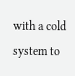with a cold system to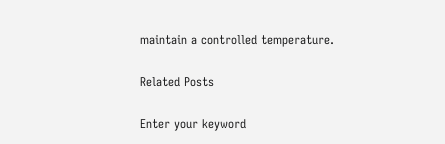maintain a controlled temperature.

Related Posts

Enter your keyword